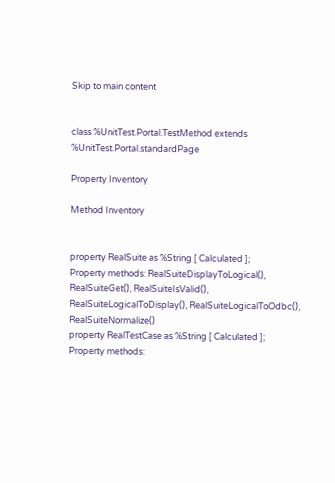Skip to main content


class %UnitTest.Portal.TestMethod extends %UnitTest.Portal.standardPage

Property Inventory

Method Inventory


property RealSuite as %String [ Calculated ];
Property methods: RealSuiteDisplayToLogical(), RealSuiteGet(), RealSuiteIsValid(), RealSuiteLogicalToDisplay(), RealSuiteLogicalToOdbc(), RealSuiteNormalize()
property RealTestCase as %String [ Calculated ];
Property methods: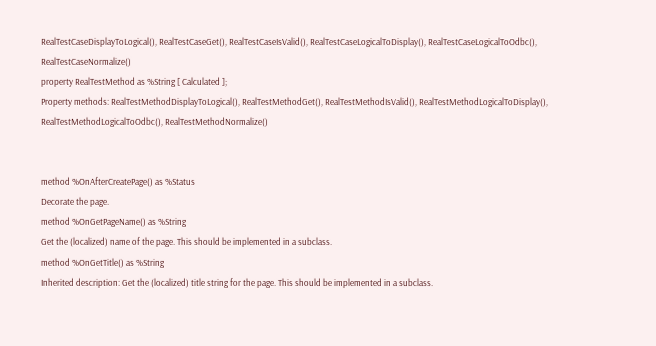RealTestCaseDisplayToLogical(), RealTestCaseGet(), RealTestCaseIsValid(), RealTestCaseLogicalToDisplay(), RealTestCaseLogicalToOdbc(), RealTestCaseNormalize()
property RealTestMethod as %String [ Calculated ];
Property methods: RealTestMethodDisplayToLogical(), RealTestMethodGet(), RealTestMethodIsValid(), RealTestMethodLogicalToDisplay(), RealTestMethodLogicalToOdbc(), RealTestMethodNormalize()


method %OnAfterCreatePage() as %Status
Decorate the page.
method %OnGetPageName() as %String
Get the (localized) name of the page. This should be implemented in a subclass.
method %OnGetTitle() as %String
Inherited description: Get the (localized) title string for the page. This should be implemented in a subclass.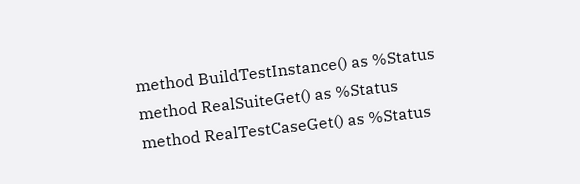method BuildTestInstance() as %Status
method RealSuiteGet() as %Status
method RealTestCaseGet() as %Status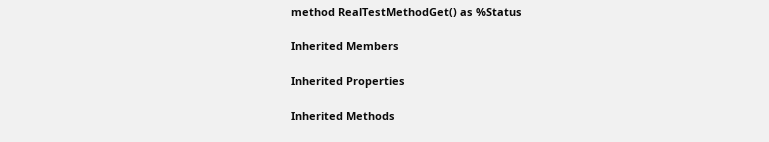method RealTestMethodGet() as %Status

Inherited Members

Inherited Properties

Inherited Methods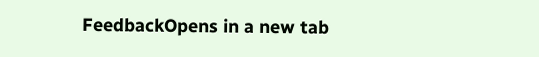FeedbackOpens in a new tab